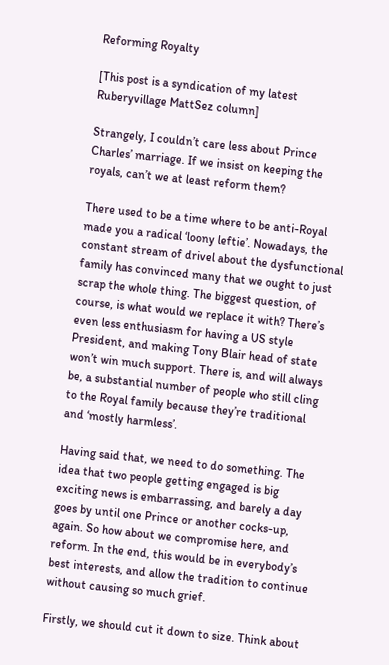Reforming Royalty

[This post is a syndication of my latest Ruberyvillage MattSez column]

Strangely, I couldn’t care less about Prince Charles’ marriage. If we insist on keeping the royals, can’t we at least reform them?

There used to be a time where to be anti-Royal made you a radical ‘loony leftie’. Nowadays, the constant stream of drivel about the dysfunctional family has convinced many that we ought to just scrap the whole thing. The biggest question, of course, is what would we replace it with? There’s even less enthusiasm for having a US style President, and making Tony Blair head of state won’t win much support. There is, and will always be, a substantial number of people who still cling to the Royal family because they’re traditional and ‘mostly harmless’.

Having said that, we need to do something. The idea that two people getting engaged is big exciting news is embarrassing, and barely a day goes by until one Prince or another cocks-up, again. So how about we compromise here, and reform. In the end, this would be in everybody’s best interests, and allow the tradition to continue without causing so much grief.

Firstly, we should cut it down to size. Think about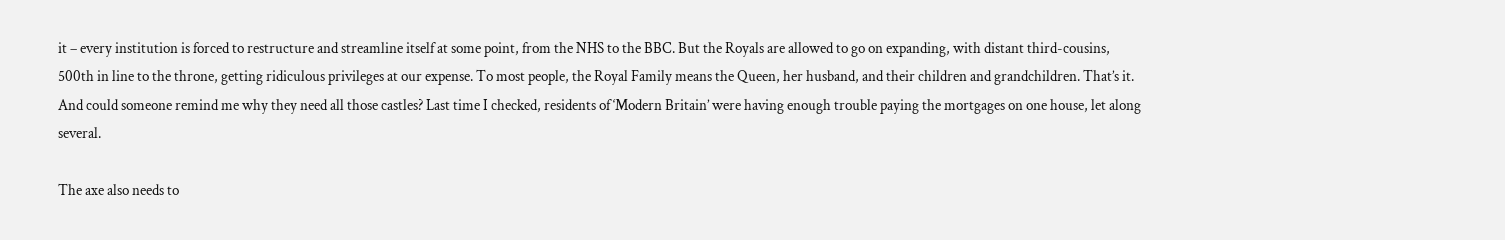it – every institution is forced to restructure and streamline itself at some point, from the NHS to the BBC. But the Royals are allowed to go on expanding, with distant third-cousins, 500th in line to the throne, getting ridiculous privileges at our expense. To most people, the Royal Family means the Queen, her husband, and their children and grandchildren. That’s it. And could someone remind me why they need all those castles? Last time I checked, residents of ‘Modern Britain’ were having enough trouble paying the mortgages on one house, let along several.

The axe also needs to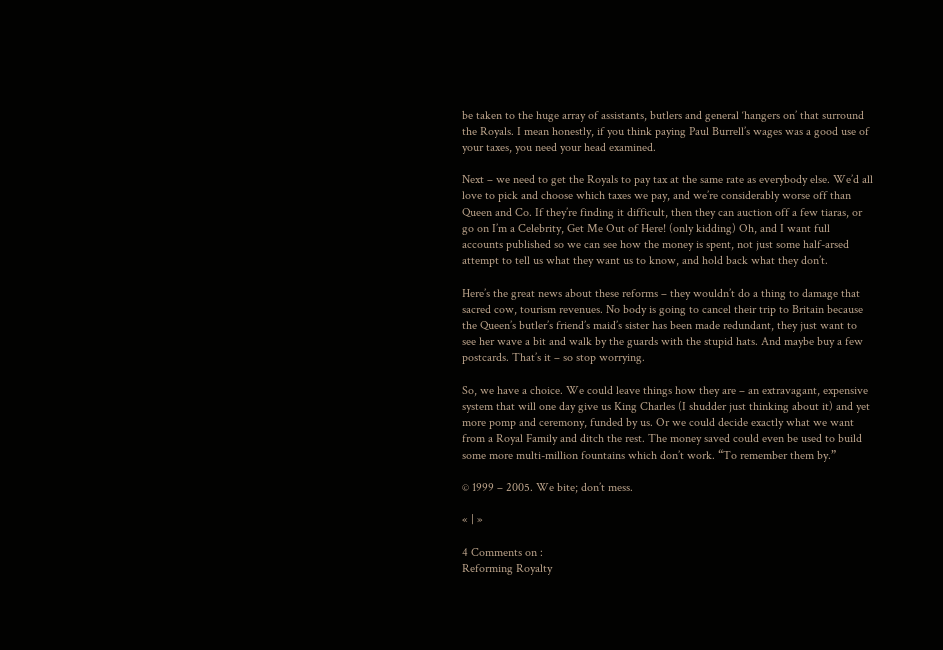be taken to the huge array of assistants, butlers and general ‘hangers on’ that surround the Royals. I mean honestly, if you think paying Paul Burrell’s wages was a good use of your taxes, you need your head examined.

Next – we need to get the Royals to pay tax at the same rate as everybody else. We’d all love to pick and choose which taxes we pay, and we’re considerably worse off than Queen and Co. If they’re finding it difficult, then they can auction off a few tiaras, or go on I’m a Celebrity, Get Me Out of Here! (only kidding) Oh, and I want full accounts published so we can see how the money is spent, not just some half-arsed attempt to tell us what they want us to know, and hold back what they don’t.

Here’s the great news about these reforms – they wouldn’t do a thing to damage that sacred cow, tourism revenues. No body is going to cancel their trip to Britain because the Queen’s butler’s friend’s maid’s sister has been made redundant, they just want to see her wave a bit and walk by the guards with the stupid hats. And maybe buy a few postcards. That’s it – so stop worrying.

So, we have a choice. We could leave things how they are – an extravagant, expensive system that will one day give us King Charles (I shudder just thinking about it) and yet more pomp and ceremony, funded by us. Or we could decide exactly what we want from a Royal Family and ditch the rest. The money saved could even be used to build some more multi-million fountains which don’t work. “To remember them by.”

© 1999 – 2005. We bite; don’t mess.

« | »

4 Comments on :
Reforming Royalty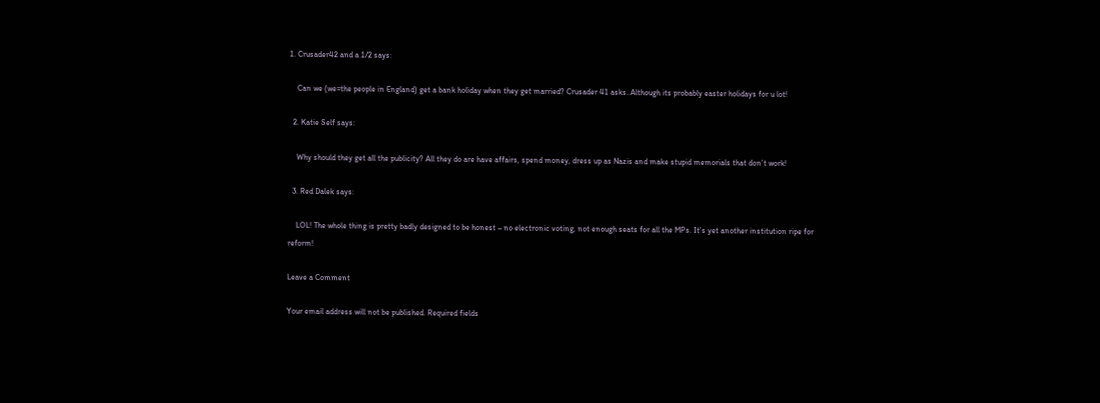1. Crusader42 and a 1/2 says:

    Can we (we=the people in England) get a bank holiday when they get married? Crusader 41 asks..Although its probably easter holidays for u lot!

  2. Katie Self says:

    Why should they get all the publicity? All they do are have affairs, spend money, dress up as Nazis and make stupid memorials that don’t work!

  3. Red Dalek says:

    LOL! The whole thing is pretty badly designed to be honest – no electronic voting, not enough seats for all the MPs. It’s yet another institution ripe for reform!

Leave a Comment

Your email address will not be published. Required fields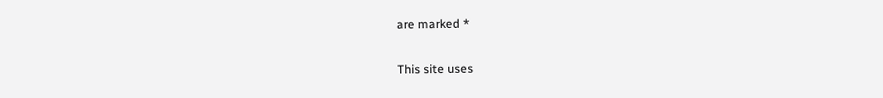are marked *

This site uses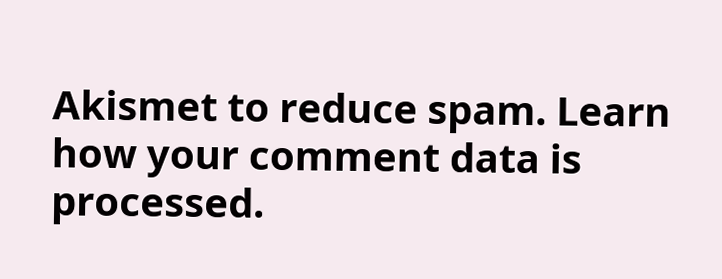Akismet to reduce spam. Learn how your comment data is processed.